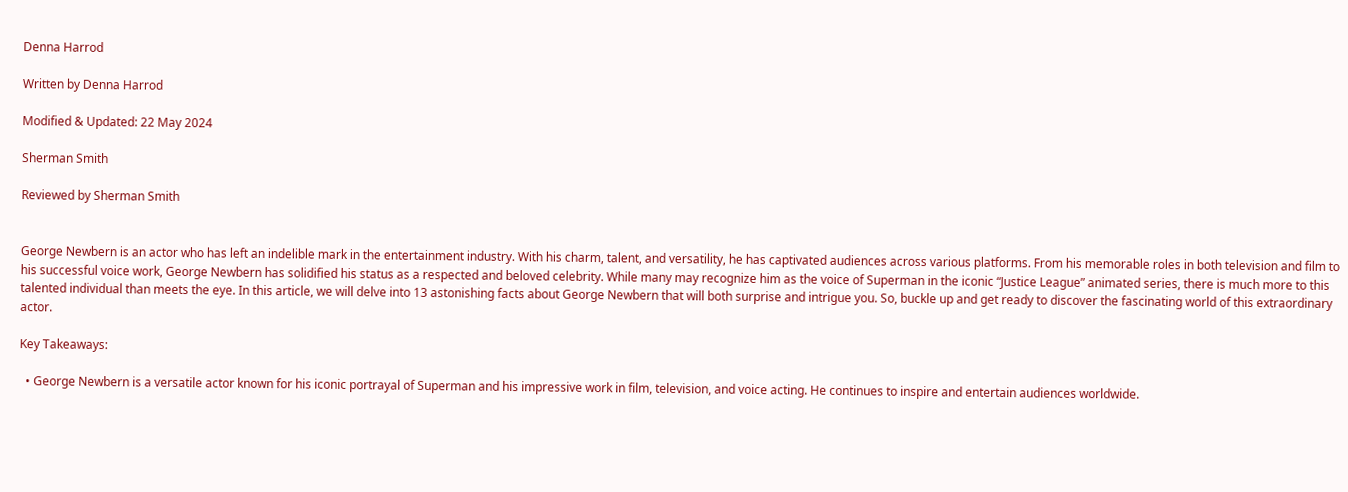Denna Harrod

Written by Denna Harrod

Modified & Updated: 22 May 2024

Sherman Smith

Reviewed by Sherman Smith


George Newbern is an actor who has left an indelible mark in the entertainment industry. With his charm, talent, and versatility, he has captivated audiences across various platforms. From his memorable roles in both television and film to his successful voice work, George Newbern has solidified his status as a respected and beloved celebrity. While many may recognize him as the voice of Superman in the iconic “Justice League” animated series, there is much more to this talented individual than meets the eye. In this article, we will delve into 13 astonishing facts about George Newbern that will both surprise and intrigue you. So, buckle up and get ready to discover the fascinating world of this extraordinary actor.

Key Takeaways:

  • George Newbern is a versatile actor known for his iconic portrayal of Superman and his impressive work in film, television, and voice acting. He continues to inspire and entertain audiences worldwide.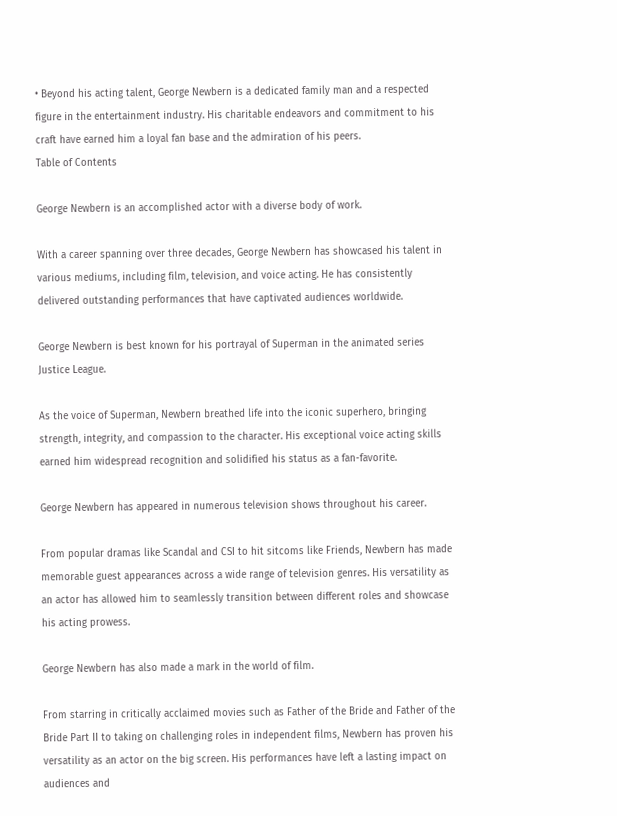• Beyond his acting talent, George Newbern is a dedicated family man and a respected figure in the entertainment industry. His charitable endeavors and commitment to his craft have earned him a loyal fan base and the admiration of his peers.
Table of Contents

George Newbern is an accomplished actor with a diverse body of work.

With a career spanning over three decades, George Newbern has showcased his talent in various mediums, including film, television, and voice acting. He has consistently delivered outstanding performances that have captivated audiences worldwide.

George Newbern is best known for his portrayal of Superman in the animated series Justice League.

As the voice of Superman, Newbern breathed life into the iconic superhero, bringing strength, integrity, and compassion to the character. His exceptional voice acting skills earned him widespread recognition and solidified his status as a fan-favorite.

George Newbern has appeared in numerous television shows throughout his career.

From popular dramas like Scandal and CSI to hit sitcoms like Friends, Newbern has made memorable guest appearances across a wide range of television genres. His versatility as an actor has allowed him to seamlessly transition between different roles and showcase his acting prowess.

George Newbern has also made a mark in the world of film.

From starring in critically acclaimed movies such as Father of the Bride and Father of the Bride Part II to taking on challenging roles in independent films, Newbern has proven his versatility as an actor on the big screen. His performances have left a lasting impact on audiences and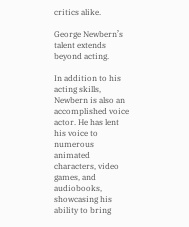critics alike.

George Newbern’s talent extends beyond acting.

In addition to his acting skills, Newbern is also an accomplished voice actor. He has lent his voice to numerous animated characters, video games, and audiobooks, showcasing his ability to bring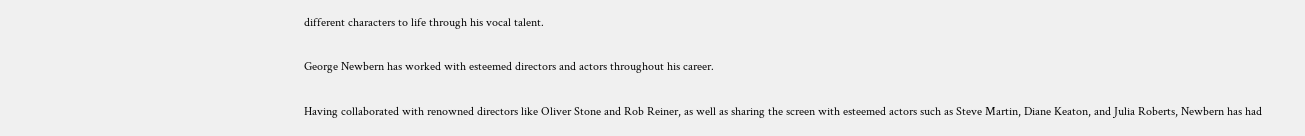different characters to life through his vocal talent.

George Newbern has worked with esteemed directors and actors throughout his career.

Having collaborated with renowned directors like Oliver Stone and Rob Reiner, as well as sharing the screen with esteemed actors such as Steve Martin, Diane Keaton, and Julia Roberts, Newbern has had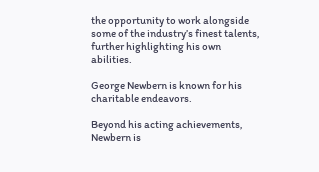the opportunity to work alongside some of the industry’s finest talents, further highlighting his own abilities.

George Newbern is known for his charitable endeavors.

Beyond his acting achievements, Newbern is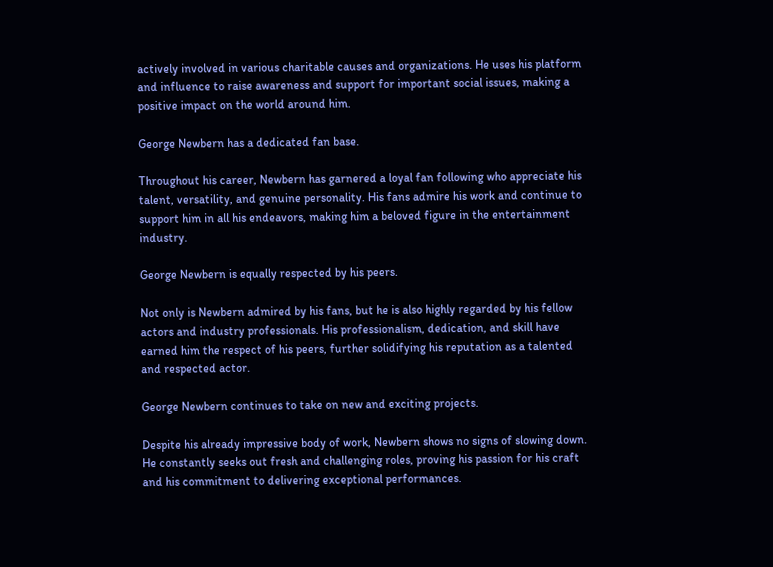actively involved in various charitable causes and organizations. He uses his platform and influence to raise awareness and support for important social issues, making a positive impact on the world around him.

George Newbern has a dedicated fan base.

Throughout his career, Newbern has garnered a loyal fan following who appreciate his talent, versatility, and genuine personality. His fans admire his work and continue to support him in all his endeavors, making him a beloved figure in the entertainment industry.

George Newbern is equally respected by his peers.

Not only is Newbern admired by his fans, but he is also highly regarded by his fellow actors and industry professionals. His professionalism, dedication, and skill have earned him the respect of his peers, further solidifying his reputation as a talented and respected actor.

George Newbern continues to take on new and exciting projects.

Despite his already impressive body of work, Newbern shows no signs of slowing down. He constantly seeks out fresh and challenging roles, proving his passion for his craft and his commitment to delivering exceptional performances.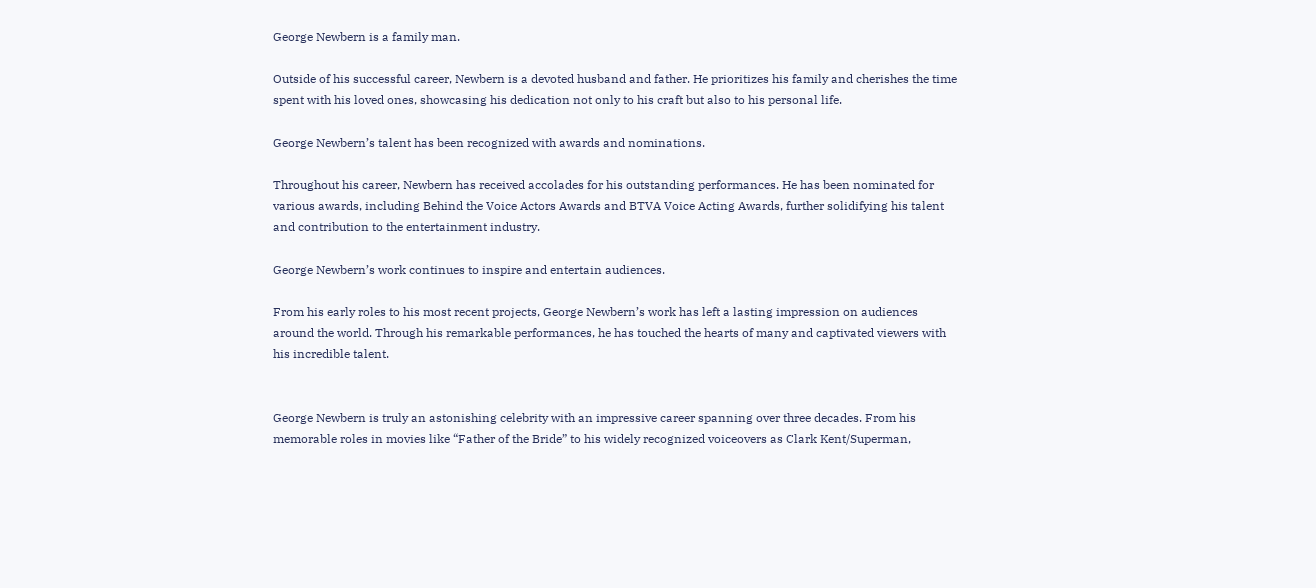George Newbern is a family man.

Outside of his successful career, Newbern is a devoted husband and father. He prioritizes his family and cherishes the time spent with his loved ones, showcasing his dedication not only to his craft but also to his personal life.

George Newbern’s talent has been recognized with awards and nominations.

Throughout his career, Newbern has received accolades for his outstanding performances. He has been nominated for various awards, including Behind the Voice Actors Awards and BTVA Voice Acting Awards, further solidifying his talent and contribution to the entertainment industry.

George Newbern’s work continues to inspire and entertain audiences.

From his early roles to his most recent projects, George Newbern’s work has left a lasting impression on audiences around the world. Through his remarkable performances, he has touched the hearts of many and captivated viewers with his incredible talent.


George Newbern is truly an astonishing celebrity with an impressive career spanning over three decades. From his memorable roles in movies like “Father of the Bride” to his widely recognized voiceovers as Clark Kent/Superman,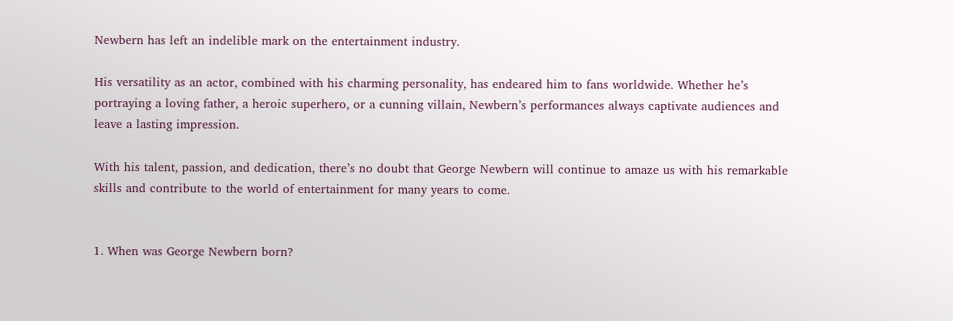Newbern has left an indelible mark on the entertainment industry.

His versatility as an actor, combined with his charming personality, has endeared him to fans worldwide. Whether he’s portraying a loving father, a heroic superhero, or a cunning villain, Newbern’s performances always captivate audiences and leave a lasting impression.

With his talent, passion, and dedication, there’s no doubt that George Newbern will continue to amaze us with his remarkable skills and contribute to the world of entertainment for many years to come.


1. When was George Newbern born?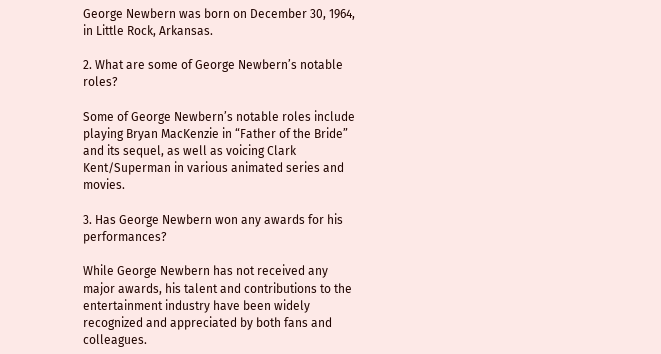George Newbern was born on December 30, 1964, in Little Rock, Arkansas.

2. What are some of George Newbern’s notable roles?

Some of George Newbern’s notable roles include playing Bryan MacKenzie in “Father of the Bride” and its sequel, as well as voicing Clark Kent/Superman in various animated series and movies.

3. Has George Newbern won any awards for his performances?

While George Newbern has not received any major awards, his talent and contributions to the entertainment industry have been widely recognized and appreciated by both fans and colleagues.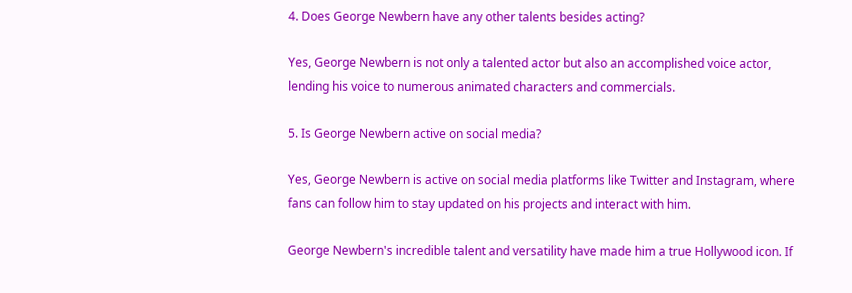4. Does George Newbern have any other talents besides acting?

Yes, George Newbern is not only a talented actor but also an accomplished voice actor, lending his voice to numerous animated characters and commercials.

5. Is George Newbern active on social media?

Yes, George Newbern is active on social media platforms like Twitter and Instagram, where fans can follow him to stay updated on his projects and interact with him.

George Newbern's incredible talent and versatility have made him a true Hollywood icon. If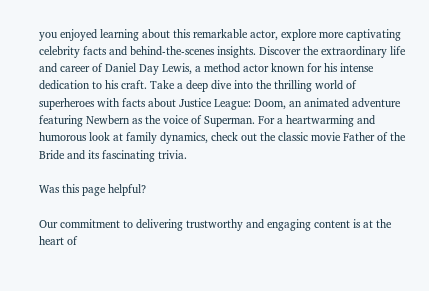you enjoyed learning about this remarkable actor, explore more captivating celebrity facts and behind-the-scenes insights. Discover the extraordinary life and career of Daniel Day Lewis, a method actor known for his intense dedication to his craft. Take a deep dive into the thrilling world of superheroes with facts about Justice League: Doom, an animated adventure featuring Newbern as the voice of Superman. For a heartwarming and humorous look at family dynamics, check out the classic movie Father of the Bride and its fascinating trivia.

Was this page helpful?

Our commitment to delivering trustworthy and engaging content is at the heart of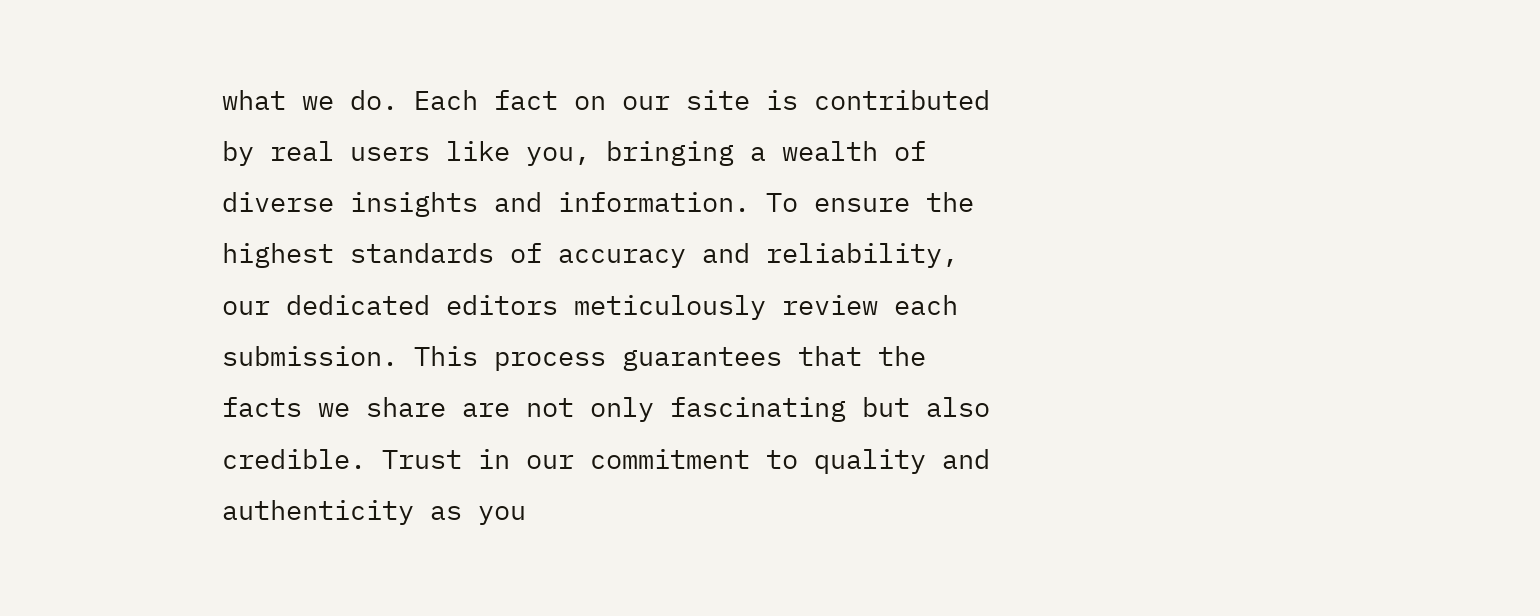what we do. Each fact on our site is contributed by real users like you, bringing a wealth of diverse insights and information. To ensure the highest standards of accuracy and reliability, our dedicated editors meticulously review each submission. This process guarantees that the facts we share are not only fascinating but also credible. Trust in our commitment to quality and authenticity as you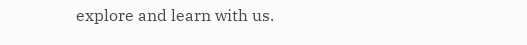explore and learn with us.